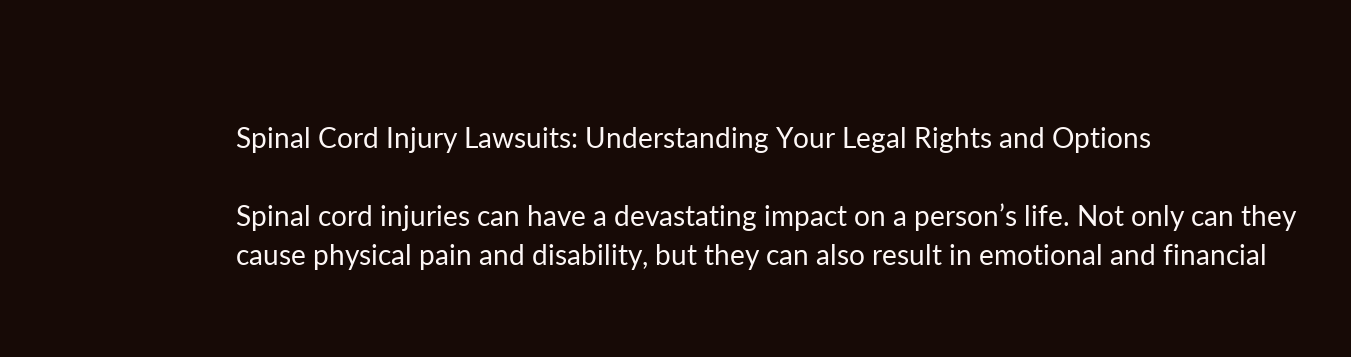Spinal Cord Injury Lawsuits: Understanding Your Legal Rights and Options

Spinal cord injuries can have a devastating impact on a person’s life. Not only can they cause physical pain and disability, but they can also result in emotional and financial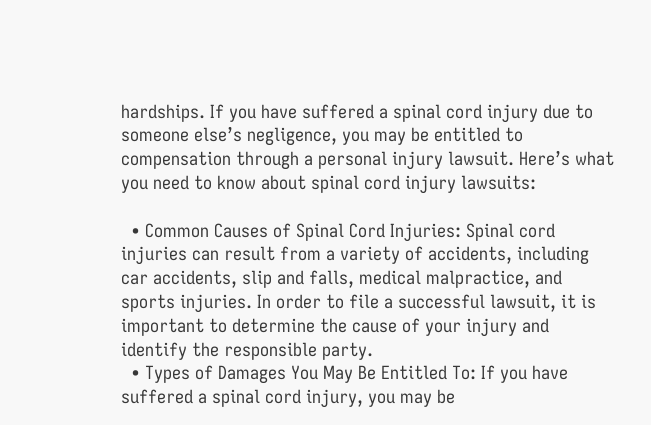hardships. If you have suffered a spinal cord injury due to someone else’s negligence, you may be entitled to compensation through a personal injury lawsuit. Here’s what you need to know about spinal cord injury lawsuits:

  • Common Causes of Spinal Cord Injuries: Spinal cord injuries can result from a variety of accidents, including car accidents, slip and falls, medical malpractice, and sports injuries. In order to file a successful lawsuit, it is important to determine the cause of your injury and identify the responsible party.
  • Types of Damages You May Be Entitled To: If you have suffered a spinal cord injury, you may be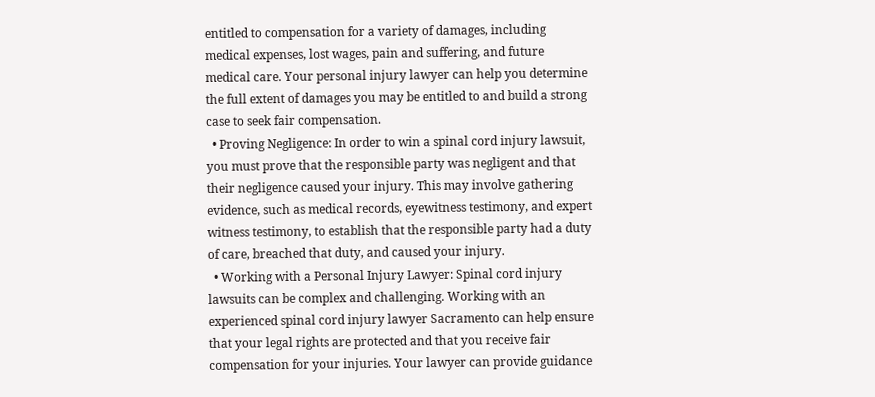entitled to compensation for a variety of damages, including medical expenses, lost wages, pain and suffering, and future medical care. Your personal injury lawyer can help you determine the full extent of damages you may be entitled to and build a strong case to seek fair compensation.
  • Proving Negligence: In order to win a spinal cord injury lawsuit, you must prove that the responsible party was negligent and that their negligence caused your injury. This may involve gathering evidence, such as medical records, eyewitness testimony, and expert witness testimony, to establish that the responsible party had a duty of care, breached that duty, and caused your injury.
  • Working with a Personal Injury Lawyer: Spinal cord injury lawsuits can be complex and challenging. Working with an experienced spinal cord injury lawyer Sacramento can help ensure that your legal rights are protected and that you receive fair compensation for your injuries. Your lawyer can provide guidance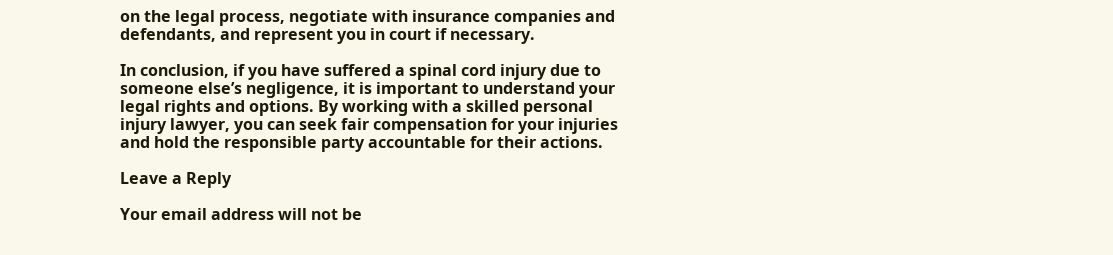on the legal process, negotiate with insurance companies and defendants, and represent you in court if necessary.

In conclusion, if you have suffered a spinal cord injury due to someone else’s negligence, it is important to understand your legal rights and options. By working with a skilled personal injury lawyer, you can seek fair compensation for your injuries and hold the responsible party accountable for their actions.

Leave a Reply

Your email address will not be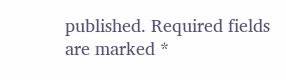published. Required fields are marked *